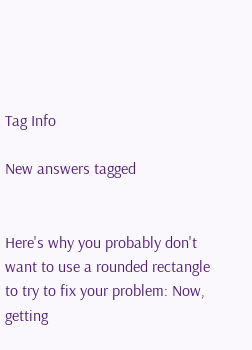Tag Info

New answers tagged


Here's why you probably don't want to use a rounded rectangle to try to fix your problem: Now, getting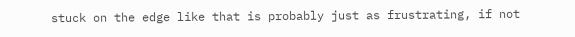stuck on the edge like that is probably just as frustrating, if not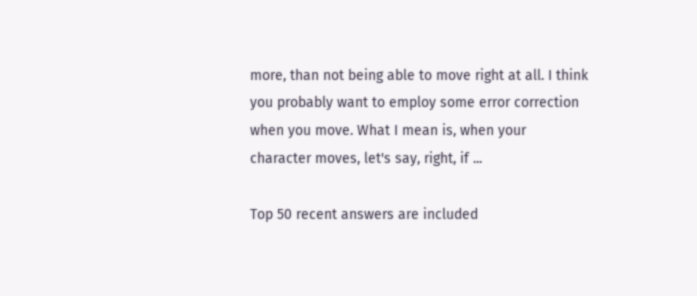more, than not being able to move right at all. I think you probably want to employ some error correction when you move. What I mean is, when your character moves, let's say, right, if ...

Top 50 recent answers are included